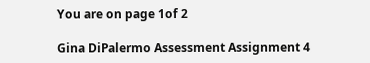You are on page 1of 2

Gina DiPalermo Assessment Assignment 4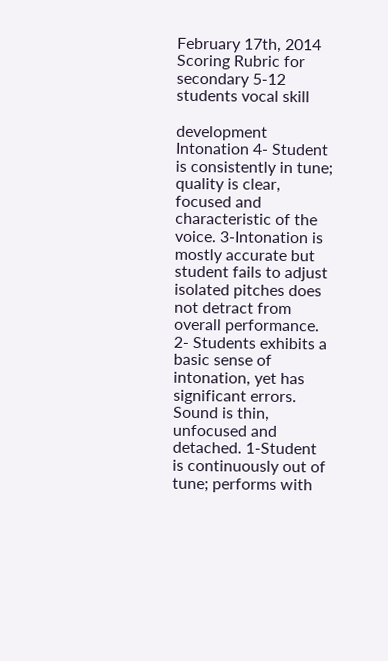February 17th, 2014 Scoring Rubric for secondary 5-12 students vocal skill

development Intonation 4- Student is consistently in tune; quality is clear, focused and characteristic of the voice. 3-Intonation is mostly accurate but student fails to adjust isolated pitches does not detract from overall performance. 2- Students exhibits a basic sense of intonation, yet has significant errors. Sound is thin, unfocused and detached. 1-Student is continuously out of tune; performs with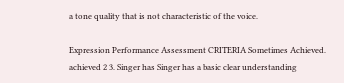a tone quality that is not characteristic of the voice.

Expression Performance Assessment CRITERIA Sometimes Achieved. achieved 2 3. Singer has Singer has a basic clear understanding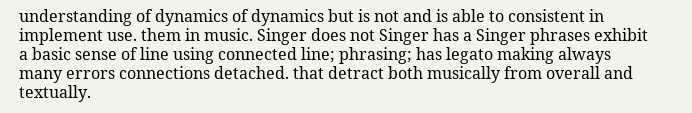understanding of dynamics of dynamics but is not and is able to consistent in implement use. them in music. Singer does not Singer has a Singer phrases exhibit a basic sense of line using connected line; phrasing; has legato making always many errors connections detached. that detract both musically from overall and textually.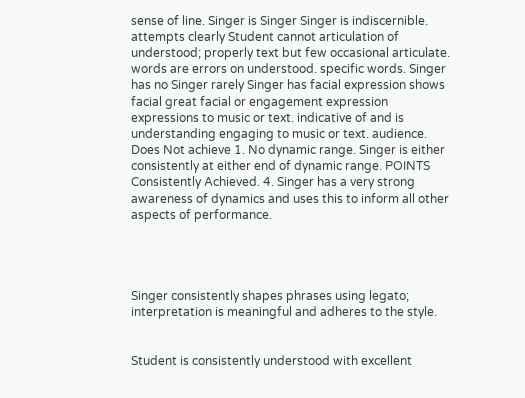sense of line. Singer is Singer Singer is indiscernible. attempts clearly Student cannot articulation of understood; properly text but few occasional articulate. words are errors on understood. specific words. Singer has no Singer rarely Singer has facial expression shows facial great facial or engagement expression expressions to music or text. indicative of and is understanding engaging to music or text. audience. Does Not achieve 1. No dynamic range. Singer is either consistently at either end of dynamic range. POINTS Consistently Achieved. 4. Singer has a very strong awareness of dynamics and uses this to inform all other aspects of performance.




Singer consistently shapes phrases using legato; interpretation is meaningful and adheres to the style.


Student is consistently understood with excellent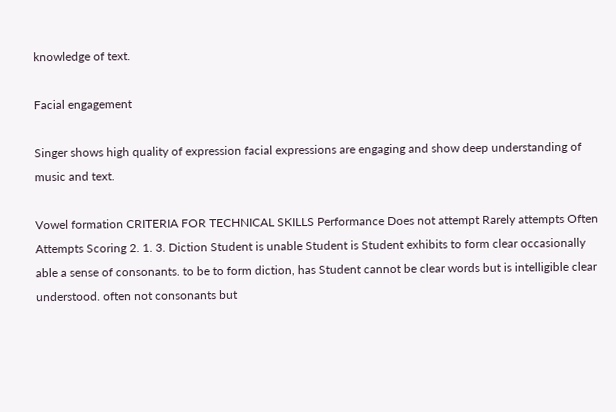knowledge of text.

Facial engagement

Singer shows high quality of expression facial expressions are engaging and show deep understanding of music and text.

Vowel formation CRITERIA FOR TECHNICAL SKILLS Performance Does not attempt Rarely attempts Often Attempts Scoring 2. 1. 3. Diction Student is unable Student is Student exhibits to form clear occasionally able a sense of consonants. to be to form diction, has Student cannot be clear words but is intelligible clear understood. often not consonants but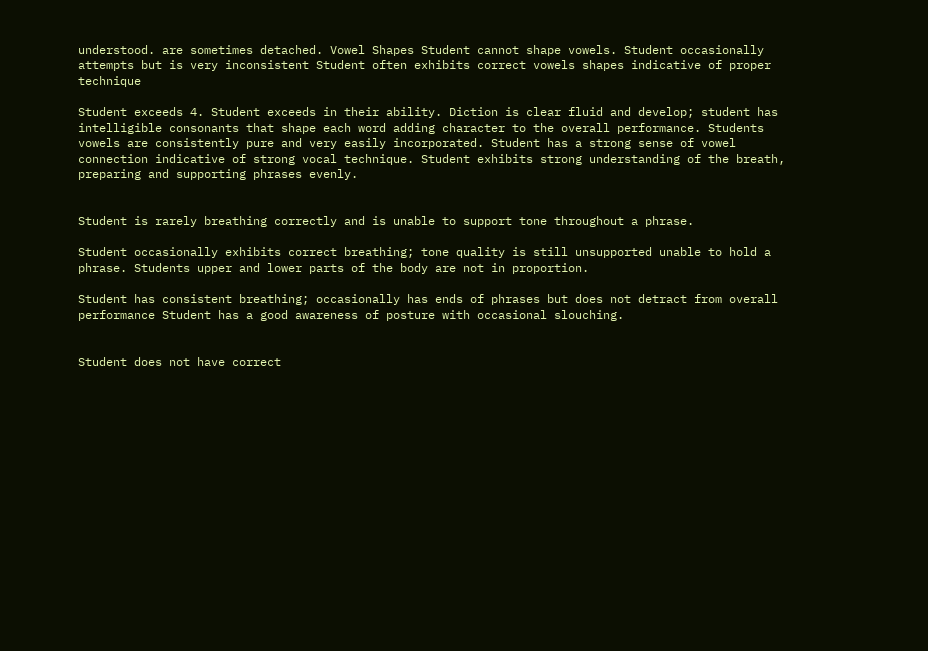understood. are sometimes detached. Vowel Shapes Student cannot shape vowels. Student occasionally attempts but is very inconsistent Student often exhibits correct vowels shapes indicative of proper technique

Student exceeds 4. Student exceeds in their ability. Diction is clear fluid and develop; student has intelligible consonants that shape each word adding character to the overall performance. Students vowels are consistently pure and very easily incorporated. Student has a strong sense of vowel connection indicative of strong vocal technique. Student exhibits strong understanding of the breath, preparing and supporting phrases evenly.


Student is rarely breathing correctly and is unable to support tone throughout a phrase.

Student occasionally exhibits correct breathing; tone quality is still unsupported unable to hold a phrase. Students upper and lower parts of the body are not in proportion.

Student has consistent breathing; occasionally has ends of phrases but does not detract from overall performance Student has a good awareness of posture with occasional slouching.


Student does not have correct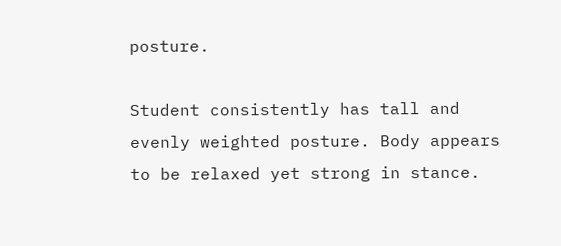posture.

Student consistently has tall and evenly weighted posture. Body appears to be relaxed yet strong in stance.